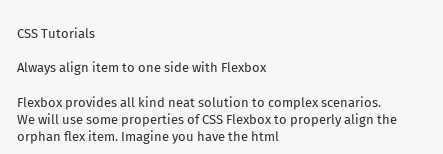CSS Tutorials

Always align item to one side with Flexbox

Flexbox provides all kind neat solution to complex scenarios. We will use some properties of CSS Flexbox to properly align the orphan flex item. Imagine you have the html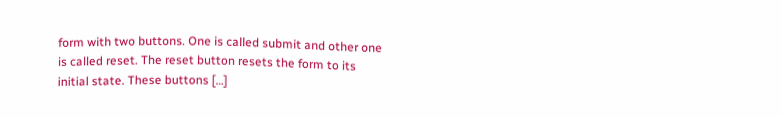form with two buttons. One is called submit and other one is called reset. The reset button resets the form to its initial state. These buttons […]